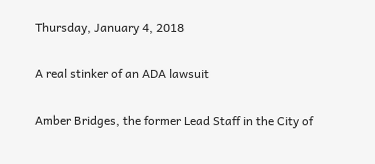Thursday, January 4, 2018

A real stinker of an ADA lawsuit

Amber Bridges, the former Lead Staff in the City of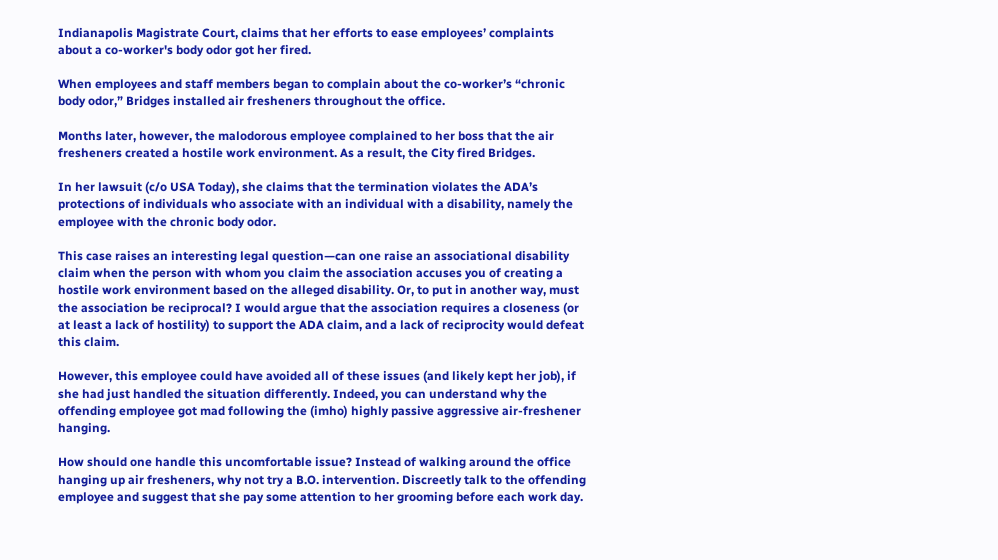Indianapolis Magistrate Court, claims that her efforts to ease employees’ complaints about a co-worker's body odor got her fired.

When employees and staff members began to complain about the co-worker’s “chronic body odor,” Bridges installed air fresheners throughout the office.

Months later, however, the malodorous employee complained to her boss that the air fresheners created a hostile work environment. As a result, the City fired Bridges.

In her lawsuit (c/o USA Today), she claims that the termination violates the ADA’s protections of individuals who associate with an individual with a disability, namely the employee with the chronic body odor.

This case raises an interesting legal question—can one raise an associational disability claim when the person with whom you claim the association accuses you of creating a hostile work environment based on the alleged disability. Or, to put in another way, must the association be reciprocal? I would argue that the association requires a closeness (or at least a lack of hostility) to support the ADA claim, and a lack of reciprocity would defeat this claim.

However, this employee could have avoided all of these issues (and likely kept her job), if she had just handled the situation differently. Indeed, you can understand why the offending employee got mad following the (imho) highly passive aggressive air-freshener hanging.

How should one handle this uncomfortable issue? Instead of walking around the office hanging up air fresheners, why not try a B.O. intervention. Discreetly talk to the offending employee and suggest that she pay some attention to her grooming before each work day.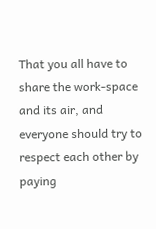That you all have to share the work-space and its air, and everyone should try to respect each other by paying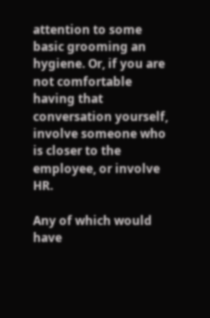attention to some basic grooming an hygiene. Or, if you are not comfortable having that conversation yourself, involve someone who is closer to the employee, or involve HR.

Any of which would have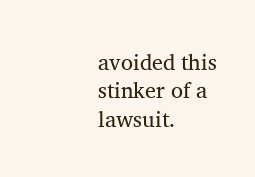avoided this stinker of a lawsuit.